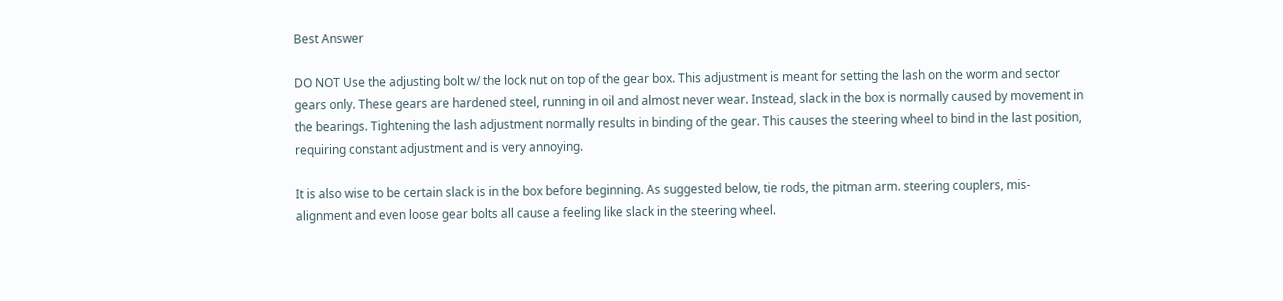Best Answer

DO NOT Use the adjusting bolt w/ the lock nut on top of the gear box. This adjustment is meant for setting the lash on the worm and sector gears only. These gears are hardened steel, running in oil and almost never wear. Instead, slack in the box is normally caused by movement in the bearings. Tightening the lash adjustment normally results in binding of the gear. This causes the steering wheel to bind in the last position, requiring constant adjustment and is very annoying.

It is also wise to be certain slack is in the box before beginning. As suggested below, tie rods, the pitman arm. steering couplers, mis-alignment and even loose gear bolts all cause a feeling like slack in the steering wheel.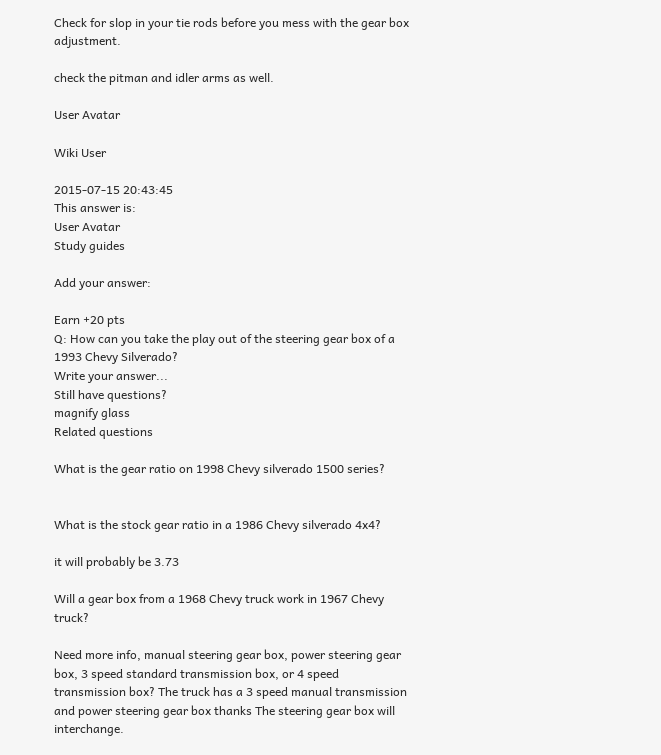Check for slop in your tie rods before you mess with the gear box adjustment.

check the pitman and idler arms as well.

User Avatar

Wiki User

2015-07-15 20:43:45
This answer is:
User Avatar
Study guides

Add your answer:

Earn +20 pts
Q: How can you take the play out of the steering gear box of a 1993 Chevy Silverado?
Write your answer...
Still have questions?
magnify glass
Related questions

What is the gear ratio on 1998 Chevy silverado 1500 series?


What is the stock gear ratio in a 1986 Chevy silverado 4x4?

it will probably be 3.73

Will a gear box from a 1968 Chevy truck work in 1967 Chevy truck?

Need more info, manual steering gear box, power steering gear box, 3 speed standard transmission box, or 4 speed transmission box? The truck has a 3 speed manual transmission and power steering gear box thanks The steering gear box will interchange.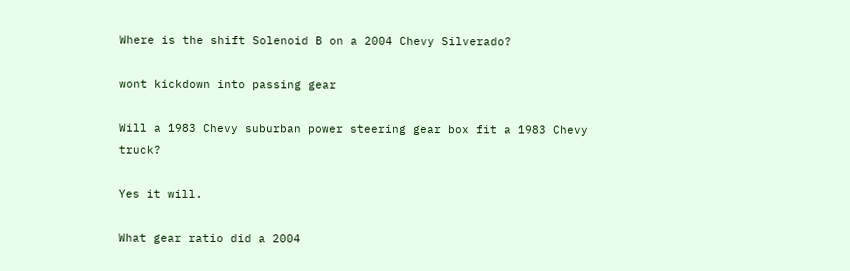Where is the shift Solenoid B on a 2004 Chevy Silverado?

wont kickdown into passing gear

Will a 1983 Chevy suburban power steering gear box fit a 1983 Chevy truck?

Yes it will.

What gear ratio did a 2004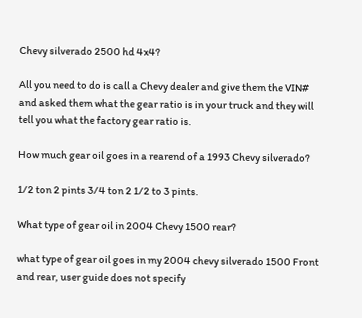Chevy silverado 2500 hd 4x4?

All you need to do is call a Chevy dealer and give them the VIN# and asked them what the gear ratio is in your truck and they will tell you what the factory gear ratio is.

How much gear oil goes in a rearend of a 1993 Chevy silverado?

1/2 ton 2 pints 3/4 ton 2 1/2 to 3 pints.

What type of gear oil in 2004 Chevy 1500 rear?

what type of gear oil goes in my 2004 chevy silverado 1500 Front and rear, user guide does not specify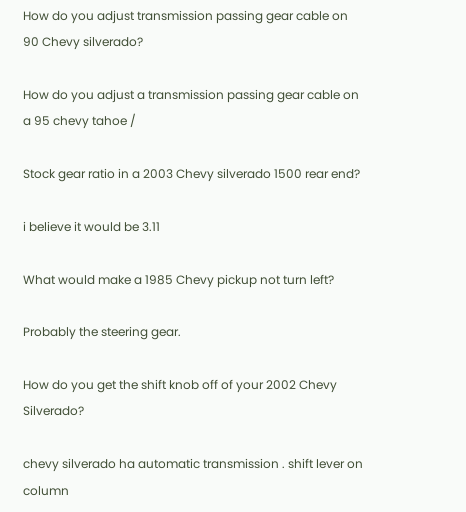How do you adjust transmission passing gear cable on 90 Chevy silverado?

How do you adjust a transmission passing gear cable on a 95 chevy tahoe /

Stock gear ratio in a 2003 Chevy silverado 1500 rear end?

i believe it would be 3.11

What would make a 1985 Chevy pickup not turn left?

Probably the steering gear.

How do you get the shift knob off of your 2002 Chevy Silverado?

chevy silverado ha automatic transmission . shift lever on column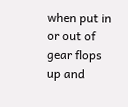when put in or out of gear flops up and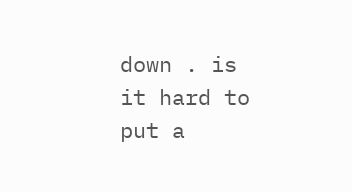down . is it hard to put a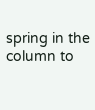spring in the column to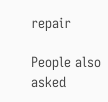repair

People also asked